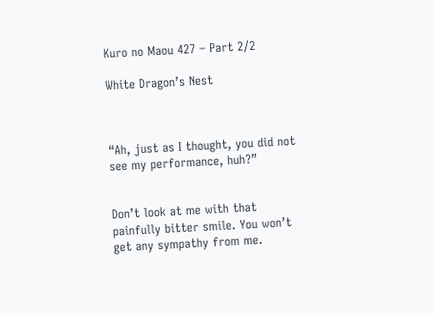Kuro no Maou 427 – Part 2/2

White Dragon’s Nest



“Ah, just as I thought, you did not see my performance, huh?”


Don’t look at me with that painfully bitter smile. You won’t get any sympathy from me.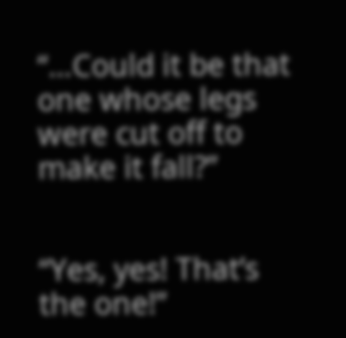“…Could it be that one whose legs were cut off to make it fall?”


“Yes, yes! That’s the one!”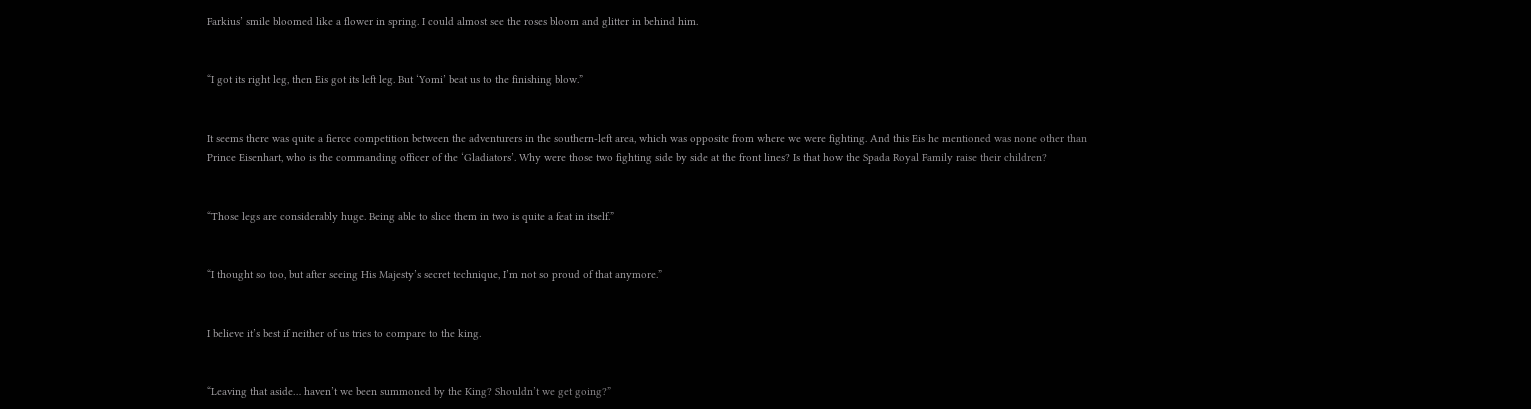Farkius’ smile bloomed like a flower in spring. I could almost see the roses bloom and glitter in behind him.


“I got its right leg, then Eis got its left leg. But ‘Yomi’ beat us to the finishing blow.”


It seems there was quite a fierce competition between the adventurers in the southern-left area, which was opposite from where we were fighting. And this Eis he mentioned was none other than Prince Eisenhart, who is the commanding officer of the ‘Gladiators’. Why were those two fighting side by side at the front lines? Is that how the Spada Royal Family raise their children?


“Those legs are considerably huge. Being able to slice them in two is quite a feat in itself.”


“I thought so too, but after seeing His Majesty’s secret technique, I’m not so proud of that anymore.”


I believe it’s best if neither of us tries to compare to the king.


“Leaving that aside… haven’t we been summoned by the King? Shouldn’t we get going?”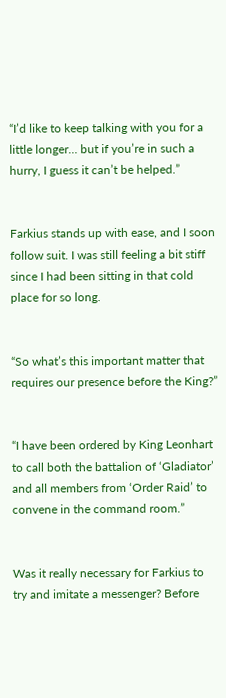“I’d like to keep talking with you for a little longer… but if you’re in such a hurry, I guess it can’t be helped.”


Farkius stands up with ease, and I soon follow suit. I was still feeling a bit stiff since I had been sitting in that cold place for so long.


“So what’s this important matter that requires our presence before the King?”


“I have been ordered by King Leonhart to call both the battalion of ‘Gladiator’ and all members from ‘Order Raid’ to convene in the command room.”


Was it really necessary for Farkius to try and imitate a messenger? Before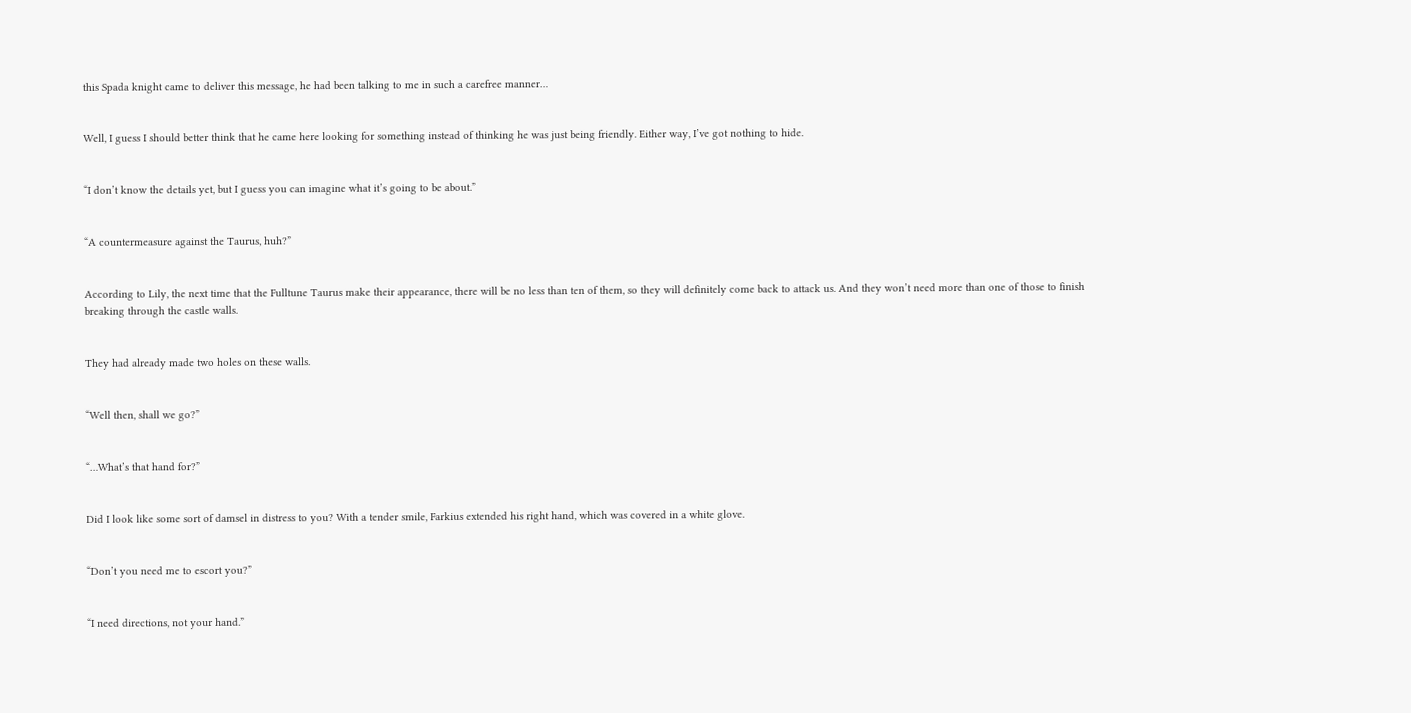this Spada knight came to deliver this message, he had been talking to me in such a carefree manner…


Well, I guess I should better think that he came here looking for something instead of thinking he was just being friendly. Either way, I’ve got nothing to hide.


“I don’t know the details yet, but I guess you can imagine what it’s going to be about.”


“A countermeasure against the Taurus, huh?”


According to Lily, the next time that the Fulltune Taurus make their appearance, there will be no less than ten of them, so they will definitely come back to attack us. And they won’t need more than one of those to finish breaking through the castle walls.


They had already made two holes on these walls.


“Well then, shall we go?”


“…What’s that hand for?”


Did I look like some sort of damsel in distress to you? With a tender smile, Farkius extended his right hand, which was covered in a white glove.


“Don’t you need me to escort you?”


“I need directions, not your hand.”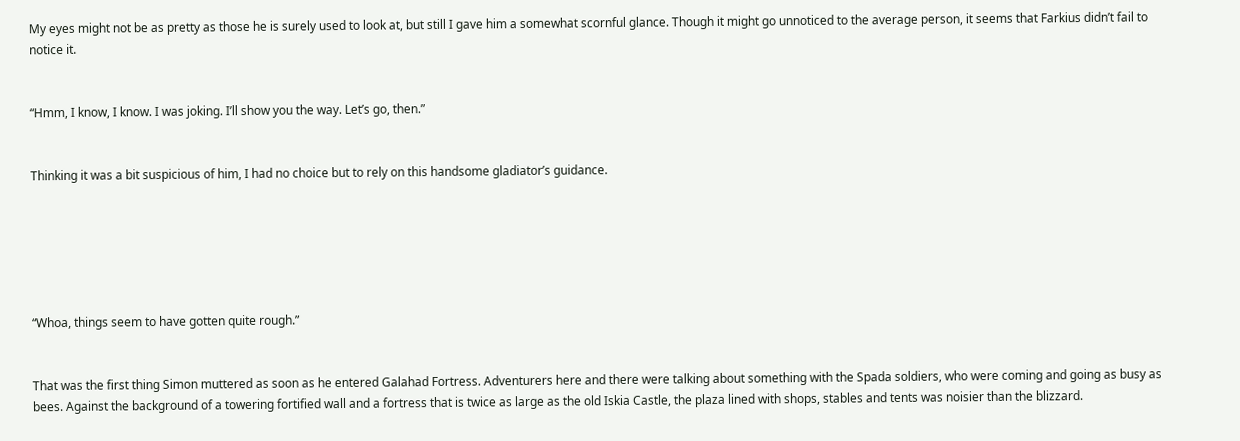My eyes might not be as pretty as those he is surely used to look at, but still I gave him a somewhat scornful glance. Though it might go unnoticed to the average person, it seems that Farkius didn’t fail to notice it.


“Hmm, I know, I know. I was joking. I’ll show you the way. Let’s go, then.”


Thinking it was a bit suspicious of him, I had no choice but to rely on this handsome gladiator’s guidance.






“Whoa, things seem to have gotten quite rough.”


That was the first thing Simon muttered as soon as he entered Galahad Fortress. Adventurers here and there were talking about something with the Spada soldiers, who were coming and going as busy as bees. Against the background of a towering fortified wall and a fortress that is twice as large as the old Iskia Castle, the plaza lined with shops, stables and tents was noisier than the blizzard.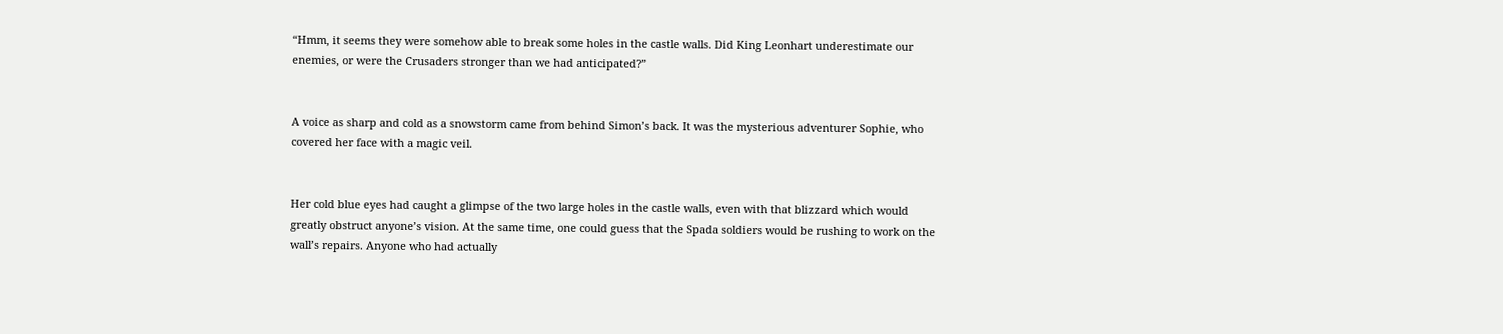“Hmm, it seems they were somehow able to break some holes in the castle walls. Did King Leonhart underestimate our enemies, or were the Crusaders stronger than we had anticipated?”


A voice as sharp and cold as a snowstorm came from behind Simon’s back. It was the mysterious adventurer Sophie, who covered her face with a magic veil.


Her cold blue eyes had caught a glimpse of the two large holes in the castle walls, even with that blizzard which would greatly obstruct anyone’s vision. At the same time, one could guess that the Spada soldiers would be rushing to work on the wall’s repairs. Anyone who had actually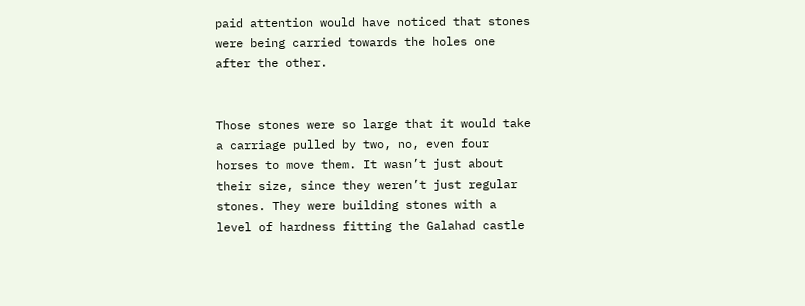paid attention would have noticed that stones were being carried towards the holes one after the other.


Those stones were so large that it would take a carriage pulled by two, no, even four horses to move them. It wasn’t just about their size, since they weren’t just regular stones. They were building stones with a level of hardness fitting the Galahad castle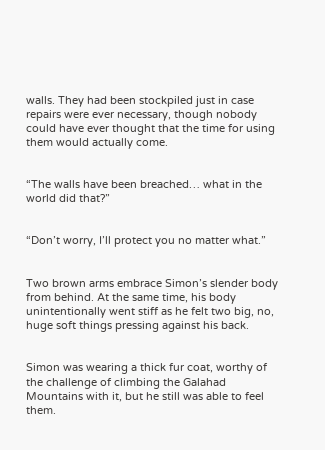walls. They had been stockpiled just in case repairs were ever necessary, though nobody could have ever thought that the time for using them would actually come.


“The walls have been breached… what in the world did that?”


“Don’t worry, I’ll protect you no matter what.”


Two brown arms embrace Simon’s slender body from behind. At the same time, his body unintentionally went stiff as he felt two big, no, huge soft things pressing against his back.


Simon was wearing a thick fur coat, worthy of the challenge of climbing the Galahad Mountains with it, but he still was able to feel them.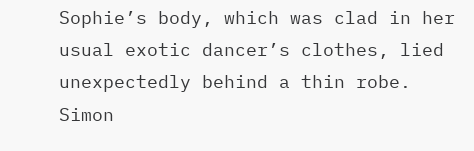Sophie’s body, which was clad in her usual exotic dancer’s clothes, lied unexpectedly behind a thin robe. Simon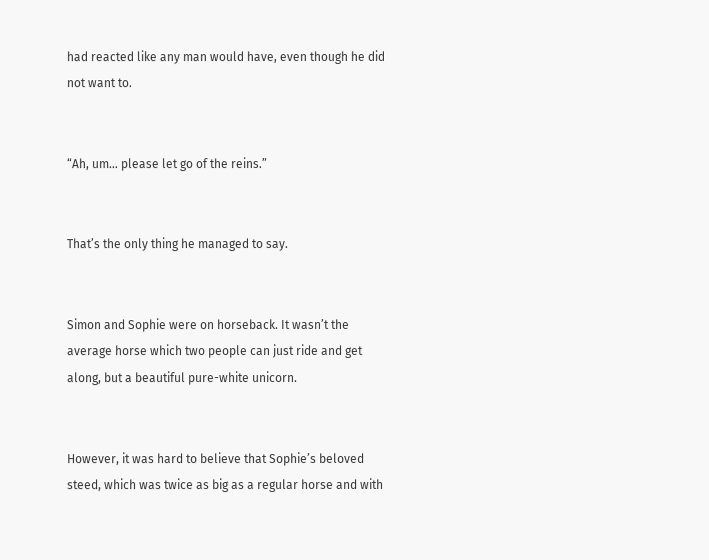had reacted like any man would have, even though he did not want to.


“Ah, um… please let go of the reins.”


That’s the only thing he managed to say.


Simon and Sophie were on horseback. It wasn’t the average horse which two people can just ride and get along, but a beautiful pure-white unicorn.


However, it was hard to believe that Sophie’s beloved steed, which was twice as big as a regular horse and with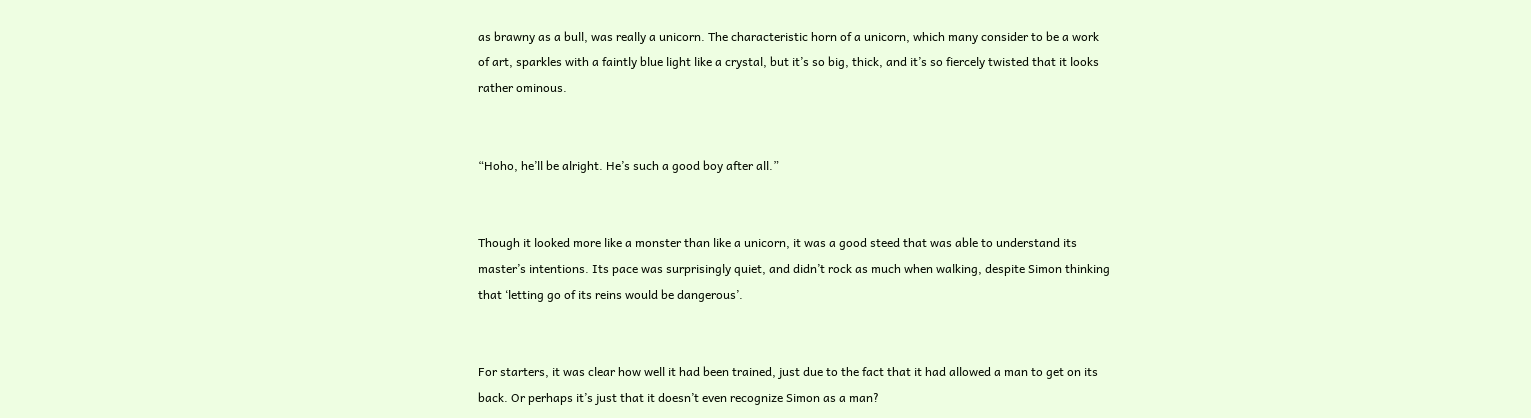as brawny as a bull, was really a unicorn. The characteristic horn of a unicorn, which many consider to be a work of art, sparkles with a faintly blue light like a crystal, but it’s so big, thick, and it’s so fiercely twisted that it looks rather ominous.


“Hoho, he’ll be alright. He’s such a good boy after all.”


Though it looked more like a monster than like a unicorn, it was a good steed that was able to understand its master’s intentions. Its pace was surprisingly quiet, and didn’t rock as much when walking, despite Simon thinking that ‘letting go of its reins would be dangerous’.


For starters, it was clear how well it had been trained, just due to the fact that it had allowed a man to get on its back. Or perhaps it’s just that it doesn’t even recognize Simon as a man?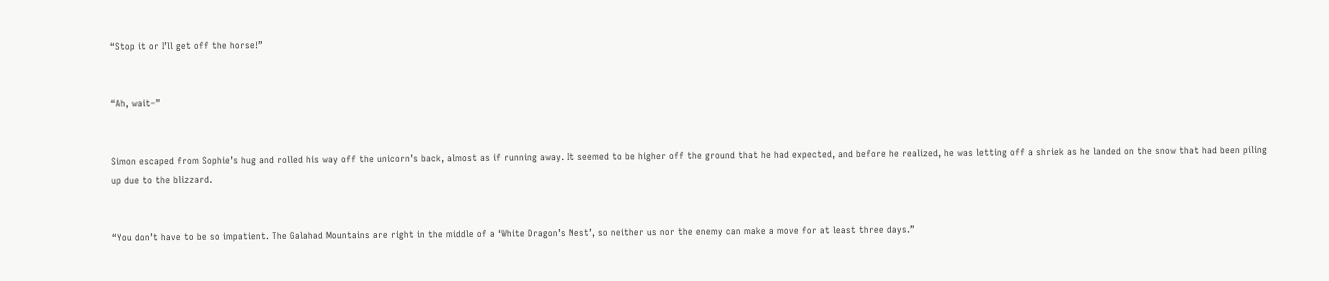“Stop it or I’ll get off the horse!”


“Ah, wait–”


Simon escaped from Sophie’s hug and rolled his way off the unicorn’s back, almost as if running away. It seemed to be higher off the ground that he had expected, and before he realized, he was letting off a shriek as he landed on the snow that had been piling up due to the blizzard.


“You don’t have to be so impatient. The Galahad Mountains are right in the middle of a ‘White Dragon’s Nest’, so neither us nor the enemy can make a move for at least three days.”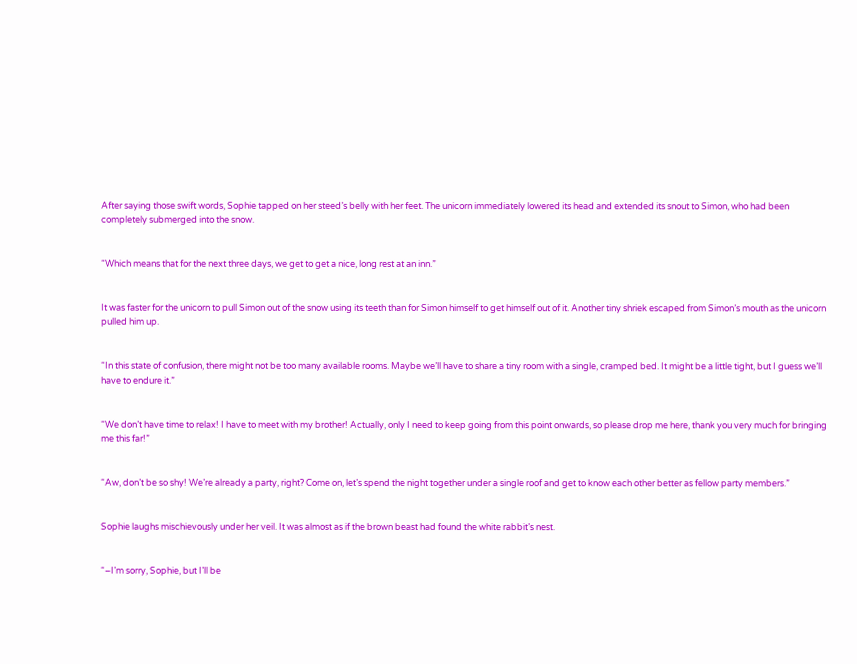After saying those swift words, Sophie tapped on her steed’s belly with her feet. The unicorn immediately lowered its head and extended its snout to Simon, who had been completely submerged into the snow.


“Which means that for the next three days, we get to get a nice, long rest at an inn.”


It was faster for the unicorn to pull Simon out of the snow using its teeth than for Simon himself to get himself out of it. Another tiny shriek escaped from Simon’s mouth as the unicorn pulled him up.


“In this state of confusion, there might not be too many available rooms. Maybe we’ll have to share a tiny room with a single, cramped bed. It might be a little tight, but I guess we’ll have to endure it.”


“We don’t have time to relax! I have to meet with my brother! Actually, only I need to keep going from this point onwards, so please drop me here, thank you very much for bringing me this far!”


“Aw, don’t be so shy! We’re already a party, right? Come on, let’s spend the night together under a single roof and get to know each other better as fellow party members.”


Sophie laughs mischievously under her veil. It was almost as if the brown beast had found the white rabbit’s nest.


“–I’m sorry, Sophie, but I’ll be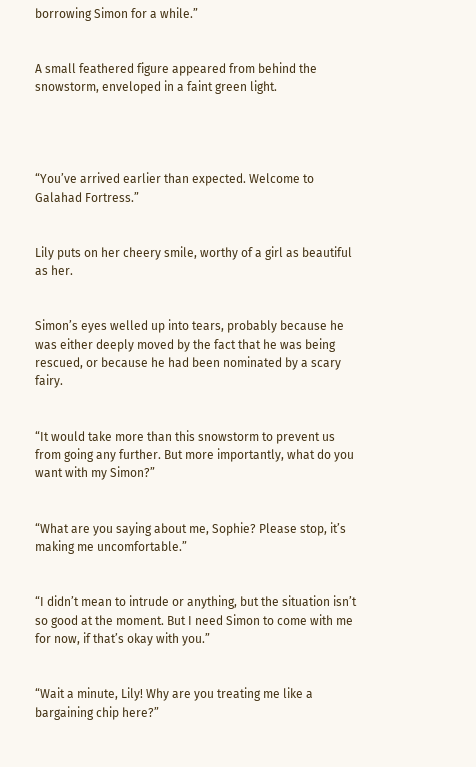borrowing Simon for a while.”


A small feathered figure appeared from behind the snowstorm, enveloped in a faint green light.




“You’ve arrived earlier than expected. Welcome to Galahad Fortress.”


Lily puts on her cheery smile, worthy of a girl as beautiful as her.


Simon’s eyes welled up into tears, probably because he was either deeply moved by the fact that he was being rescued, or because he had been nominated by a scary fairy.


“It would take more than this snowstorm to prevent us from going any further. But more importantly, what do you want with my Simon?”


“What are you saying about me, Sophie? Please stop, it’s making me uncomfortable.”


“I didn’t mean to intrude or anything, but the situation isn’t so good at the moment. But I need Simon to come with me for now, if that’s okay with you.”


“Wait a minute, Lily! Why are you treating me like a bargaining chip here?”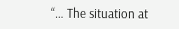“… The situation at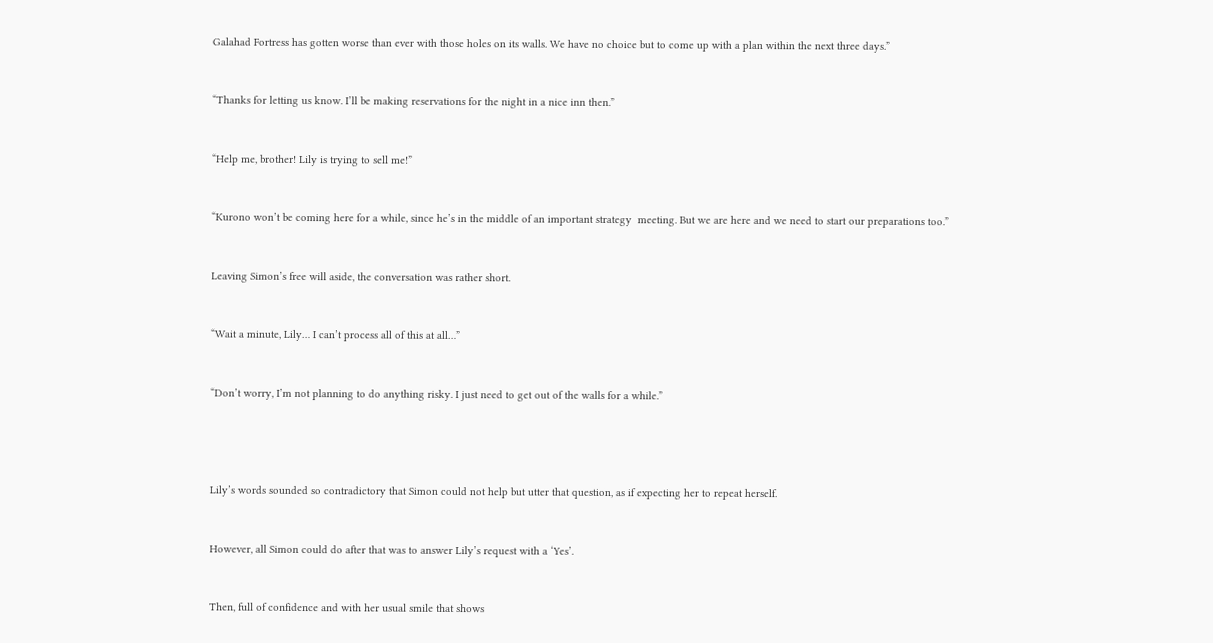Galahad Fortress has gotten worse than ever with those holes on its walls. We have no choice but to come up with a plan within the next three days.”


“Thanks for letting us know. I’ll be making reservations for the night in a nice inn then.”


“Help me, brother! Lily is trying to sell me!”


“Kurono won’t be coming here for a while, since he’s in the middle of an important strategy  meeting. But we are here and we need to start our preparations too.”


Leaving Simon’s free will aside, the conversation was rather short.


“Wait a minute, Lily… I can’t process all of this at all…”


“Don’t worry, I’m not planning to do anything risky. I just need to get out of the walls for a while.”




Lily’s words sounded so contradictory that Simon could not help but utter that question, as if expecting her to repeat herself.


However, all Simon could do after that was to answer Lily’s request with a ‘Yes’.


Then, full of confidence and with her usual smile that shows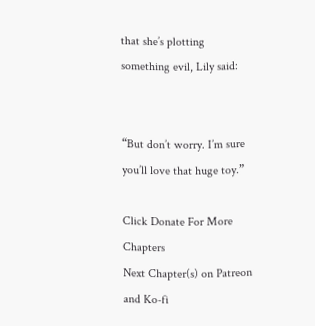that she’s plotting something evil, Lily said:


“But don’t worry. I’m sure you’ll love that huge toy.”

Click Donate For More Chapters
Next Chapter(s) on Patreon and Ko-fi